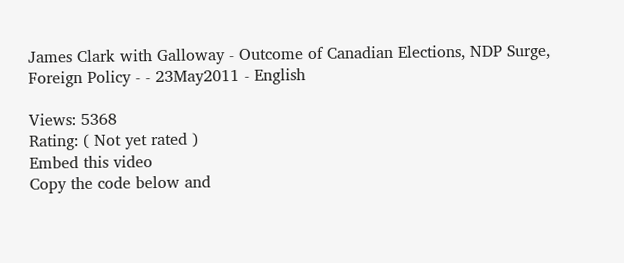James Clark with Galloway - Outcome of Canadian Elections, NDP Surge, Foreign Policy - - 23May2011 - English

Views: 5368
Rating: ( Not yet rated )
Embed this video
Copy the code below and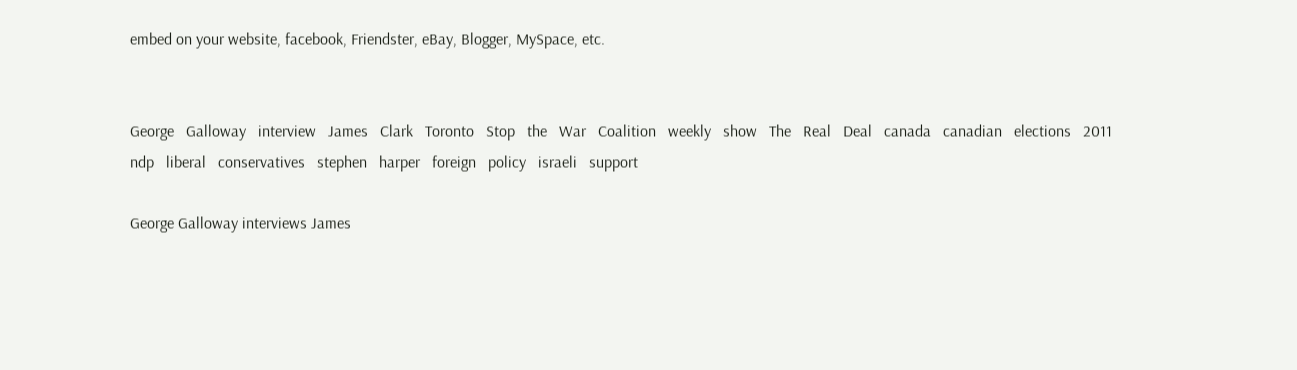embed on your website, facebook, Friendster, eBay, Blogger, MySpace, etc.


George   Galloway   interview   James   Clark   Toronto   Stop   the   War   Coalition   weekly   show   The   Real   Deal   canada   canadian   elections   2011   ndp   liberal   conservatives   stephen   harper   foreign   policy   israeli   support

George Galloway interviews James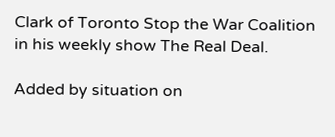Clark of Toronto Stop the War Coalition in his weekly show The Real Deal.

Added by situation on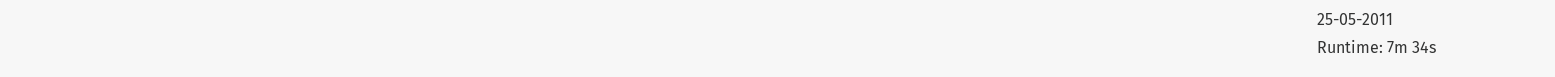25-05-2011
Runtime: 7m 34s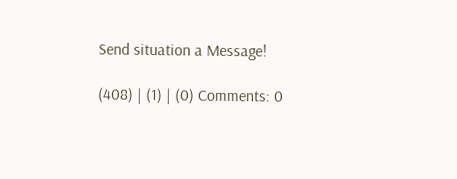Send situation a Message!

(408) | (1) | (0) Comments: 0